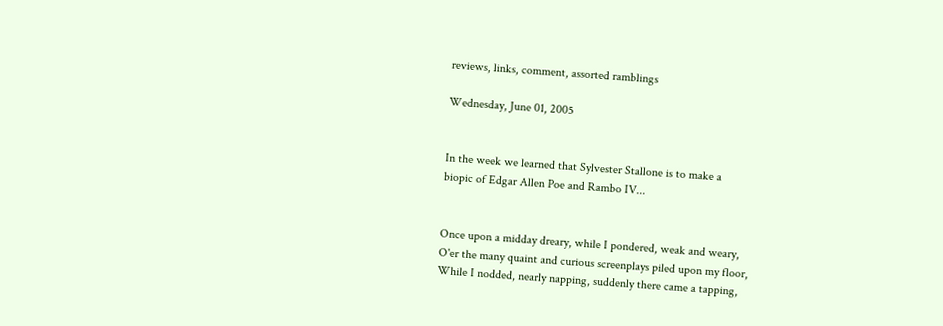reviews, links, comment, assorted ramblings

Wednesday, June 01, 2005


In the week we learned that Sylvester Stallone is to make a
biopic of Edgar Allen Poe and Rambo IV...


Once upon a midday dreary, while I pondered, weak and weary,
O'er the many quaint and curious screenplays piled upon my floor,
While I nodded, nearly napping, suddenly there came a tapping,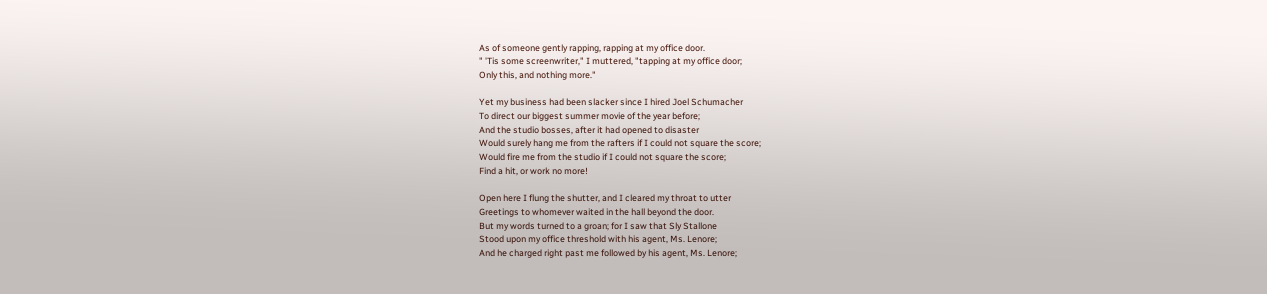As of someone gently rapping, rapping at my office door.
" 'Tis some screenwriter," I muttered, "tapping at my office door;
Only this, and nothing more."

Yet my business had been slacker since I hired Joel Schumacher
To direct our biggest summer movie of the year before;
And the studio bosses, after it had opened to disaster
Would surely hang me from the rafters if I could not square the score;
Would fire me from the studio if I could not square the score;
Find a hit, or work no more!

Open here I flung the shutter, and I cleared my throat to utter
Greetings to whomever waited in the hall beyond the door.
But my words turned to a groan; for I saw that Sly Stallone
Stood upon my office threshold with his agent, Ms. Lenore;
And he charged right past me followed by his agent, Ms. Lenore;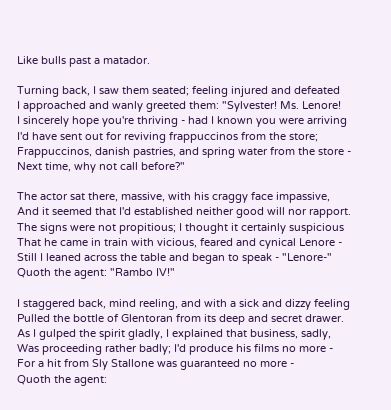Like bulls past a matador.

Turning back, I saw them seated; feeling injured and defeated
I approached and wanly greeted them: "Sylvester! Ms. Lenore!
I sincerely hope you're thriving - had I known you were arriving
I'd have sent out for reviving frappuccinos from the store;
Frappuccinos, danish pastries, and spring water from the store -
Next time, why not call before?"

The actor sat there, massive, with his craggy face impassive,
And it seemed that I'd established neither good will nor rapport.
The signs were not propitious; I thought it certainly suspicious
That he came in train with vicious, feared and cynical Lenore -
Still I leaned across the table and began to speak - "Lenore-"
Quoth the agent: "Rambo IV!"

I staggered back, mind reeling, and with a sick and dizzy feeling
Pulled the bottle of Glentoran from its deep and secret drawer.
As I gulped the spirit gladly, I explained that business, sadly,
Was proceeding rather badly; I'd produce his films no more -
For a hit from Sly Stallone was guaranteed no more -
Quoth the agent: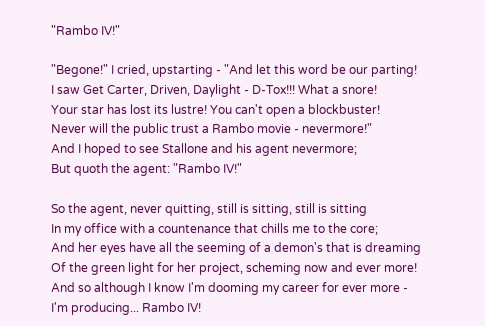"Rambo IV!"

"Begone!" I cried, upstarting - "And let this word be our parting!
I saw Get Carter, Driven, Daylight - D-Tox!!! What a snore!
Your star has lost its lustre! You can't open a blockbuster!
Never will the public trust a Rambo movie - nevermore!"
And I hoped to see Stallone and his agent nevermore;
But quoth the agent: "Rambo IV!"

So the agent, never quitting, still is sitting, still is sitting
In my office with a countenance that chills me to the core;
And her eyes have all the seeming of a demon's that is dreaming
Of the green light for her project, scheming now and ever more!
And so although I know I'm dooming my career for ever more -
I'm producing... Rambo IV!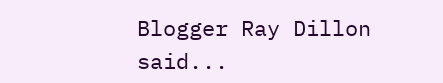Blogger Ray Dillon said...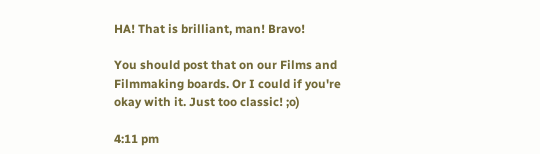HA! That is brilliant, man! Bravo!

You should post that on our Films and Filmmaking boards. Or I could if you're okay with it. Just too classic! ;o)

4:11 pm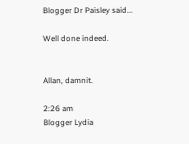Blogger Dr Paisley said...

Well done indeed.


Allan, damnit.

2:26 am
Blogger Lydia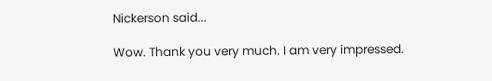Nickerson said...

Wow. Thank you very much. I am very impressed.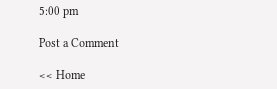5:00 pm

Post a Comment

<< Home